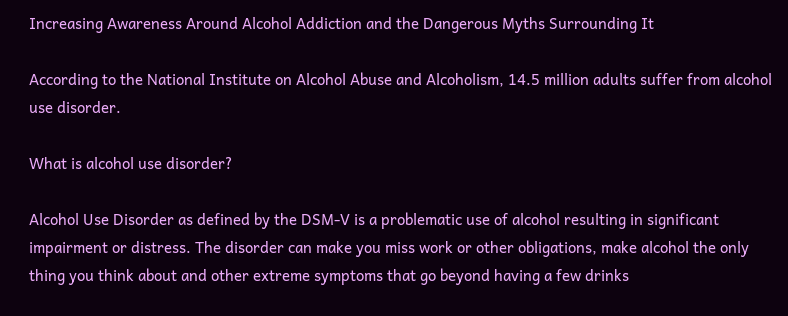Increasing Awareness Around Alcohol Addiction and the Dangerous Myths Surrounding It

According to the National Institute on Alcohol Abuse and Alcoholism, 14.5 million adults suffer from alcohol use disorder.

What is alcohol use disorder?

Alcohol Use Disorder as defined by the DSM-V is a problematic use of alcohol resulting in significant impairment or distress. The disorder can make you miss work or other obligations, make alcohol the only thing you think about and other extreme symptoms that go beyond having a few drinks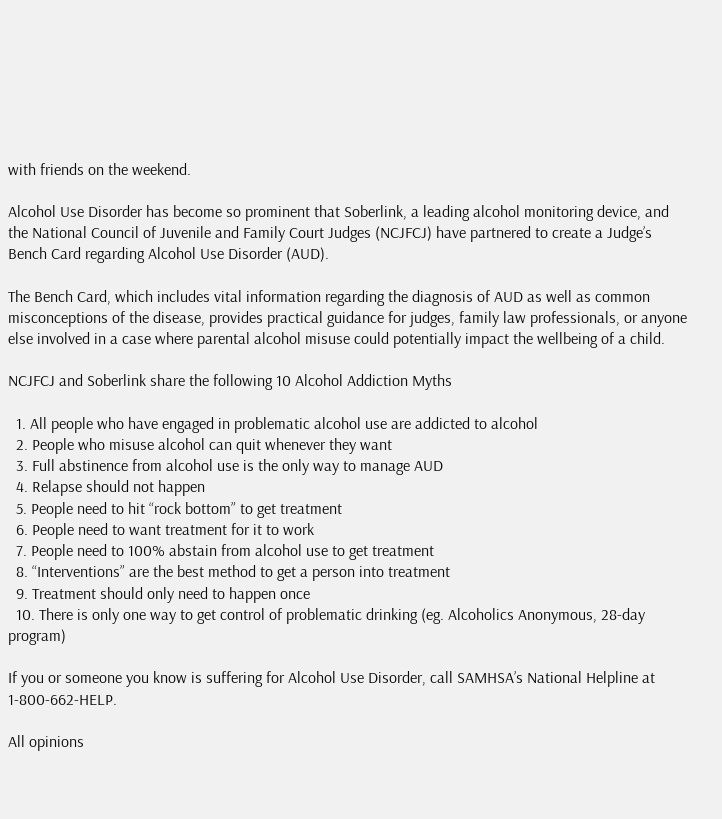with friends on the weekend.

Alcohol Use Disorder has become so prominent that Soberlink, a leading alcohol monitoring device, and the National Council of Juvenile and Family Court Judges (NCJFCJ) have partnered to create a Judge’s Bench Card regarding Alcohol Use Disorder (AUD).

The Bench Card, which includes vital information regarding the diagnosis of AUD as well as common misconceptions of the disease, provides practical guidance for judges, family law professionals, or anyone else involved in a case where parental alcohol misuse could potentially impact the wellbeing of a child.

NCJFCJ and Soberlink share the following 10 Alcohol Addiction Myths

  1. All people who have engaged in problematic alcohol use are addicted to alcohol
  2. People who misuse alcohol can quit whenever they want
  3. Full abstinence from alcohol use is the only way to manage AUD
  4. Relapse should not happen
  5. People need to hit “rock bottom” to get treatment
  6. People need to want treatment for it to work
  7. People need to 100% abstain from alcohol use to get treatment
  8. “Interventions” are the best method to get a person into treatment
  9. Treatment should only need to happen once
  10. There is only one way to get control of problematic drinking (eg. Alcoholics Anonymous, 28-day program)

If you or someone you know is suffering for Alcohol Use Disorder, call SAMHSA’s National Helpline at 1-800-662-HELP.

All opinions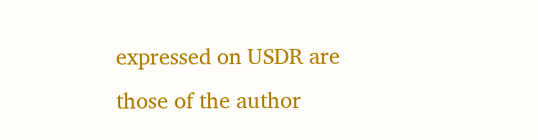expressed on USDR are those of the author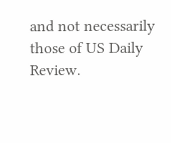and not necessarily those of US Daily Review.